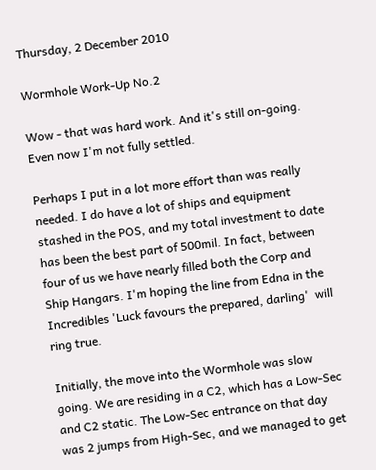Thursday, 2 December 2010

Wormhole Work-Up No.2

Wow - that was hard work. And it's still on-going. Even now I'm not fully settled.

Perhaps I put in a lot more effort than was really needed. I do have a lot of ships and equipment stashed in the POS, and my total investment to date has been the best part of 500mil. In fact, between four of us we have nearly filled both the Corp and Ship Hangars. I'm hoping the line from Edna in the Incredibles 'Luck favours the prepared, darling'  will ring true.

Initially, the move into the Wormhole was slow going. We are residing in a C2, which has a Low-Sec and C2 static. The Low-Sec entrance on that day was 2 jumps from High-Sec, and we managed to get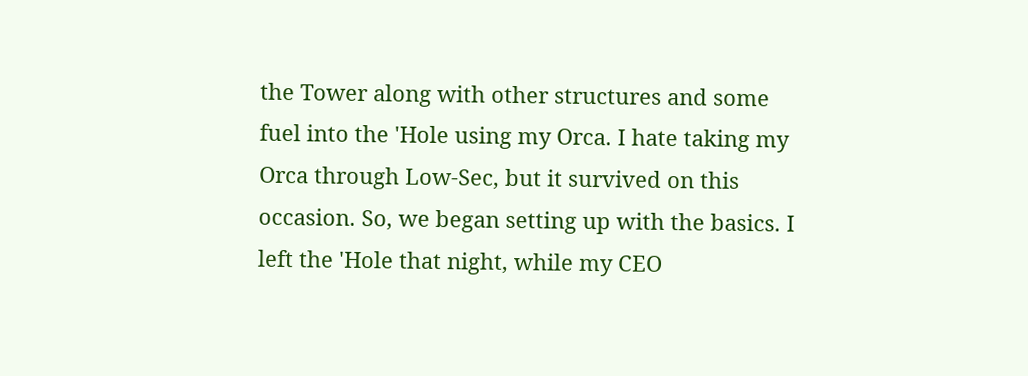the Tower along with other structures and some fuel into the 'Hole using my Orca. I hate taking my Orca through Low-Sec, but it survived on this occasion. So, we began setting up with the basics. I left the 'Hole that night, while my CEO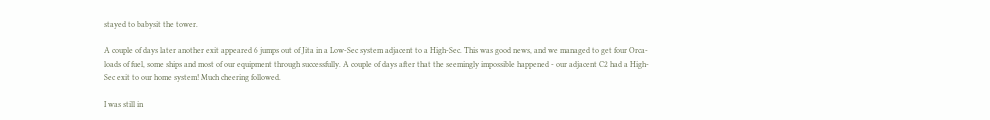stayed to babysit the tower.

A couple of days later another exit appeared 6 jumps out of Jita in a Low-Sec system adjacent to a High-Sec. This was good news, and we managed to get four Orca-loads of fuel, some ships and most of our equipment through successfully. A couple of days after that the seemingly impossible happened - our adjacent C2 had a High-Sec exit to our home system! Much cheering followed.

I was still in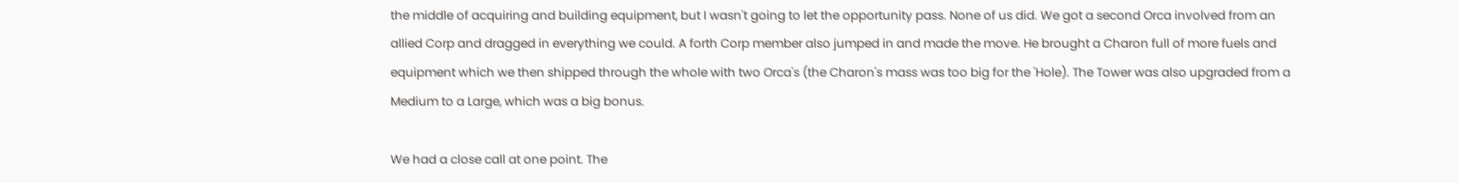the middle of acquiring and building equipment, but I wasn't going to let the opportunity pass. None of us did. We got a second Orca involved from an allied Corp and dragged in everything we could. A forth Corp member also jumped in and made the move. He brought a Charon full of more fuels and equipment which we then shipped through the whole with two Orca's (the Charon's mass was too big for the 'Hole). The Tower was also upgraded from a Medium to a Large, which was a big bonus.

We had a close call at one point. The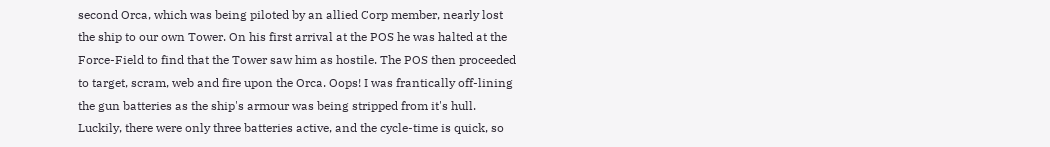second Orca, which was being piloted by an allied Corp member, nearly lost the ship to our own Tower. On his first arrival at the POS he was halted at the Force-Field to find that the Tower saw him as hostile. The POS then proceeded to target, scram, web and fire upon the Orca. Oops! I was frantically off-lining the gun batteries as the ship's armour was being stripped from it's hull. Luckily, there were only three batteries active, and the cycle-time is quick, so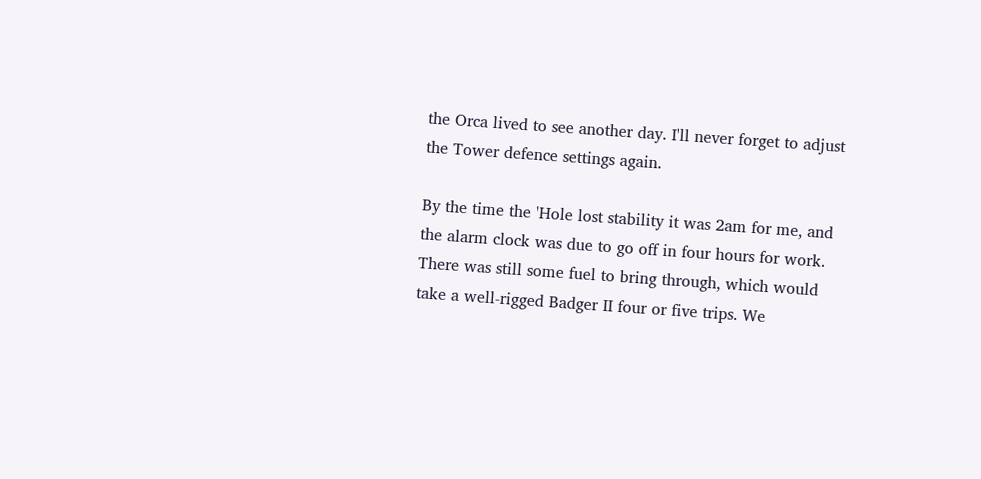the Orca lived to see another day. I'll never forget to adjust the Tower defence settings again.

By the time the 'Hole lost stability it was 2am for me, and the alarm clock was due to go off in four hours for work. There was still some fuel to bring through, which would take a well-rigged Badger II four or five trips. We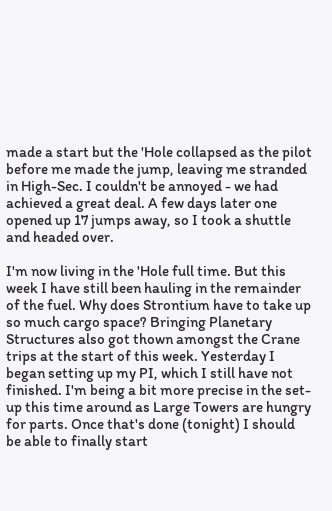made a start but the 'Hole collapsed as the pilot before me made the jump, leaving me stranded in High-Sec. I couldn't be annoyed - we had achieved a great deal. A few days later one opened up 17 jumps away, so I took a shuttle and headed over.

I'm now living in the 'Hole full time. But this week I have still been hauling in the remainder of the fuel. Why does Strontium have to take up so much cargo space? Bringing Planetary Structures also got thown amongst the Crane trips at the start of this week. Yesterday I began setting up my PI, which I still have not finished. I'm being a bit more precise in the set-up this time around as Large Towers are hungry for parts. Once that's done (tonight) I should be able to finally start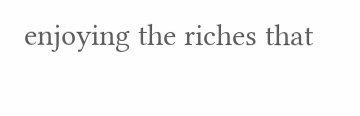enjoying the riches that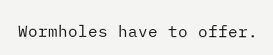Wormholes have to offer.